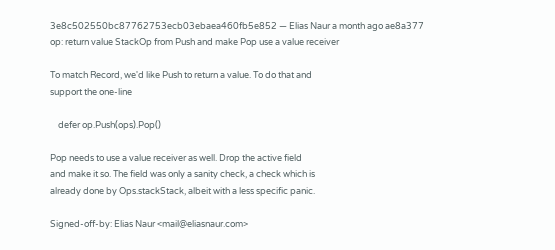3e8c502550bc87762753ecb03ebaea460fb5e852 — Elias Naur a month ago ae8a377
op: return value StackOp from Push and make Pop use a value receiver

To match Record, we'd like Push to return a value. To do that and
support the one-line

    defer op.Push(ops).Pop()

Pop needs to use a value receiver as well. Drop the active field
and make it so. The field was only a sanity check, a check which is
already done by Ops.stackStack, albeit with a less specific panic.

Signed-off-by: Elias Naur <mail@eliasnaur.com>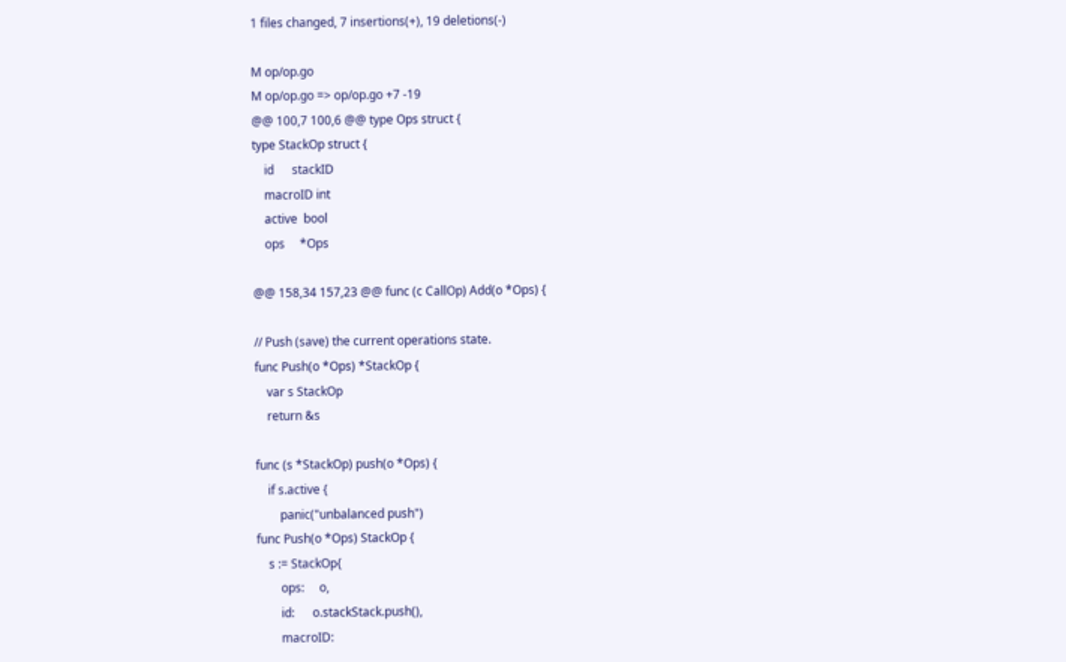1 files changed, 7 insertions(+), 19 deletions(-)

M op/op.go
M op/op.go => op/op.go +7 -19
@@ 100,7 100,6 @@ type Ops struct {
type StackOp struct {
    id      stackID
    macroID int
    active  bool
    ops     *Ops

@@ 158,34 157,23 @@ func (c CallOp) Add(o *Ops) {

// Push (save) the current operations state.
func Push(o *Ops) *StackOp {
    var s StackOp
    return &s

func (s *StackOp) push(o *Ops) {
    if s.active {
        panic("unbalanced push")
func Push(o *Ops) StackOp {
    s := StackOp{
        ops:     o,
        id:      o.stackStack.push(),
        macroID: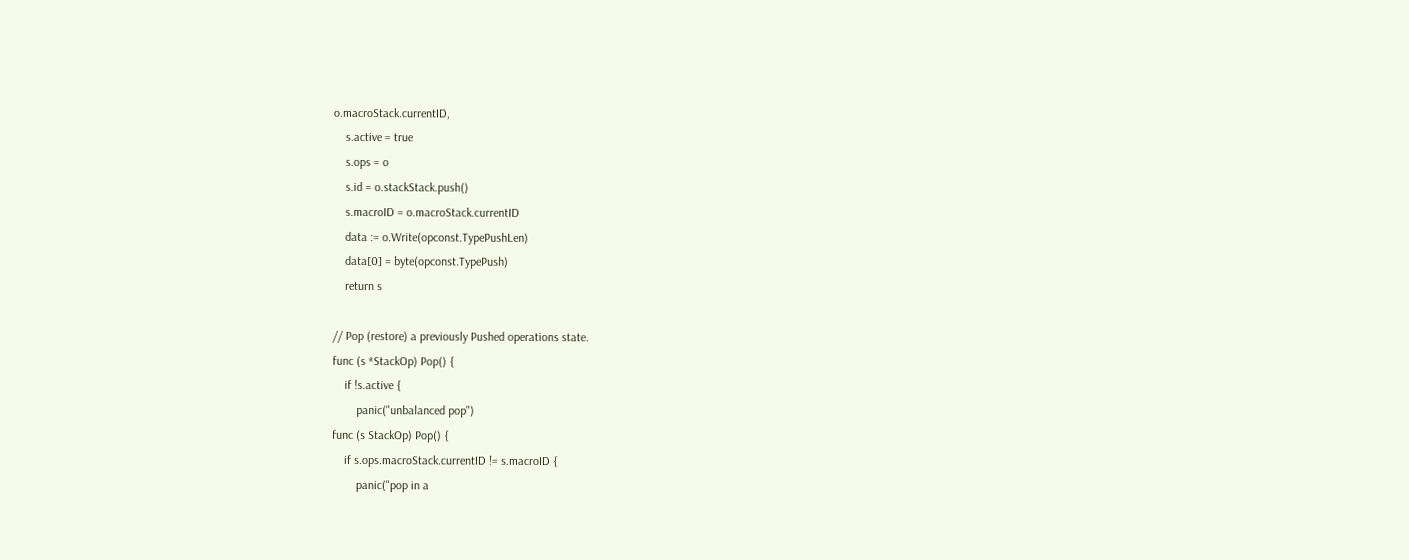o.macroStack.currentID,
    s.active = true
    s.ops = o
    s.id = o.stackStack.push()
    s.macroID = o.macroStack.currentID
    data := o.Write(opconst.TypePushLen)
    data[0] = byte(opconst.TypePush)
    return s

// Pop (restore) a previously Pushed operations state.
func (s *StackOp) Pop() {
    if !s.active {
        panic("unbalanced pop")
func (s StackOp) Pop() {
    if s.ops.macroStack.currentID != s.macroID {
        panic("pop in a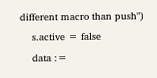different macro than push")
    s.active = false
    data :=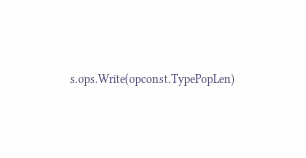s.ops.Write(opconst.TypePopLen)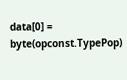data[0] = byte(opconst.TypePop)